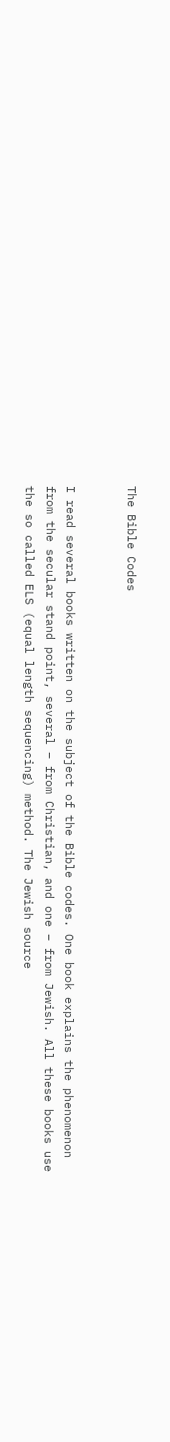The Bible Codes


I read several books written on the subject of the Bible codes. One book explains the phenomenon from the secular stand point, several – from Christian, and one – from Jewish. All these books use the so called ELS (equal length sequencing) method. The Jewish source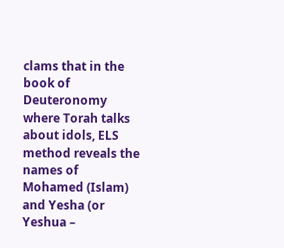clams that in the book of Deuteronomy where Torah talks about idols, ELS method reveals the names of Mohamed (Islam) and Yesha (or Yeshua –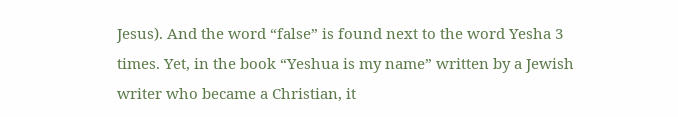Jesus). And the word “false” is found next to the word Yesha 3 times. Yet, in the book “Yeshua is my name” written by a Jewish writer who became a Christian, it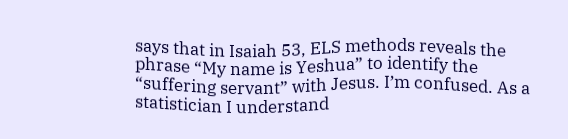says that in Isaiah 53, ELS methods reveals the phrase “My name is Yeshua” to identify the “suffering servant” with Jesus. I’m confused. As a statistician I understand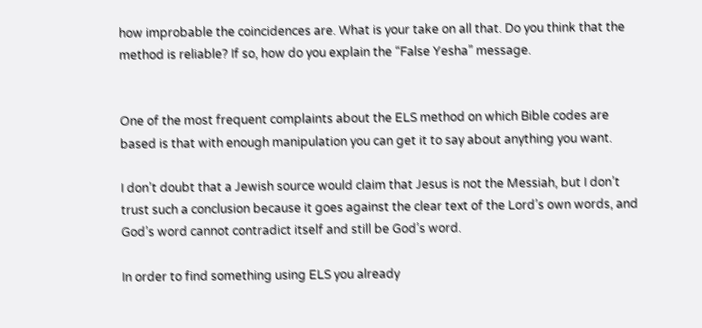how improbable the coincidences are. What is your take on all that. Do you think that the method is reliable? If so, how do you explain the “False Yesha” message.


One of the most frequent complaints about the ELS method on which Bible codes are based is that with enough manipulation you can get it to say about anything you want.

I don’t doubt that a Jewish source would claim that Jesus is not the Messiah, but I don’t trust such a conclusion because it goes against the clear text of the Lord’s own words, and God’s word cannot contradict itself and still be God’s word.

In order to find something using ELS you already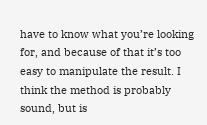have to know what you’re looking for, and because of that it’s too easy to manipulate the result. I think the method is probably sound, but is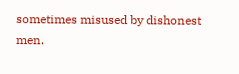sometimes misused by dishonest men.